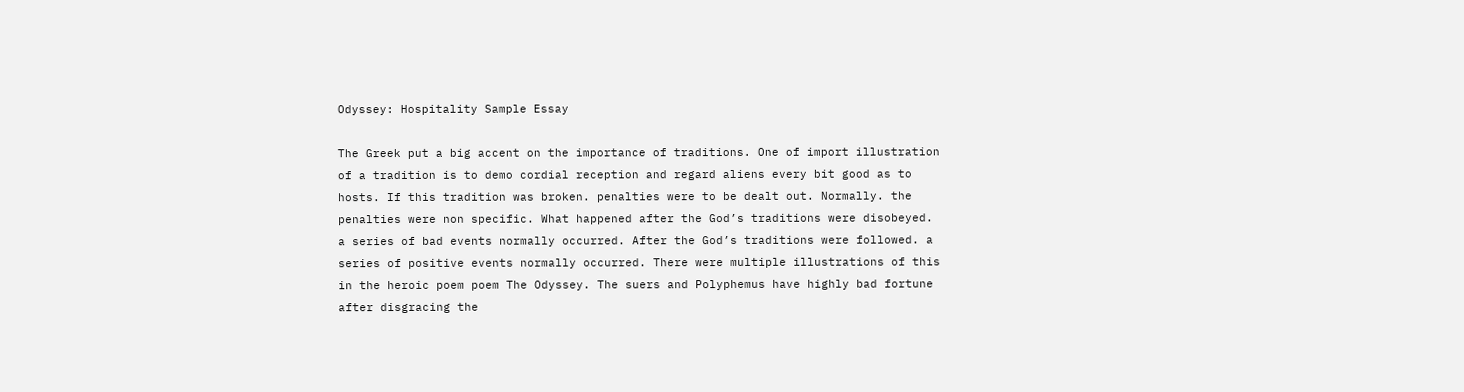Odyssey: Hospitality Sample Essay

The Greek put a big accent on the importance of traditions. One of import illustration of a tradition is to demo cordial reception and regard aliens every bit good as to hosts. If this tradition was broken. penalties were to be dealt out. Normally. the penalties were non specific. What happened after the God’s traditions were disobeyed. a series of bad events normally occurred. After the God’s traditions were followed. a series of positive events normally occurred. There were multiple illustrations of this in the heroic poem poem The Odyssey. The suers and Polyphemus have highly bad fortune after disgracing the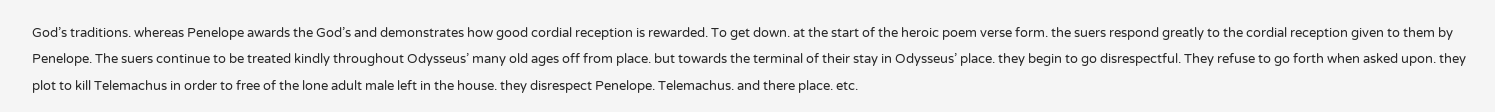God’s traditions. whereas Penelope awards the God’s and demonstrates how good cordial reception is rewarded. To get down. at the start of the heroic poem verse form. the suers respond greatly to the cordial reception given to them by Penelope. The suers continue to be treated kindly throughout Odysseus’ many old ages off from place. but towards the terminal of their stay in Odysseus’ place. they begin to go disrespectful. They refuse to go forth when asked upon. they plot to kill Telemachus in order to free of the lone adult male left in the house. they disrespect Penelope. Telemachus. and there place. etc.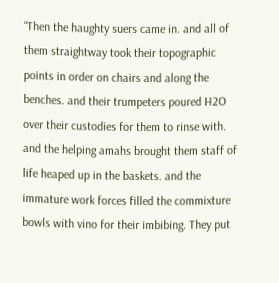“Then the haughty suers came in. and all of them straightway took their topographic points in order on chairs and along the benches. and their trumpeters poured H2O over their custodies for them to rinse with. and the helping amahs brought them staff of life heaped up in the baskets. and the immature work forces filled the commixture bowls with vino for their imbibing. They put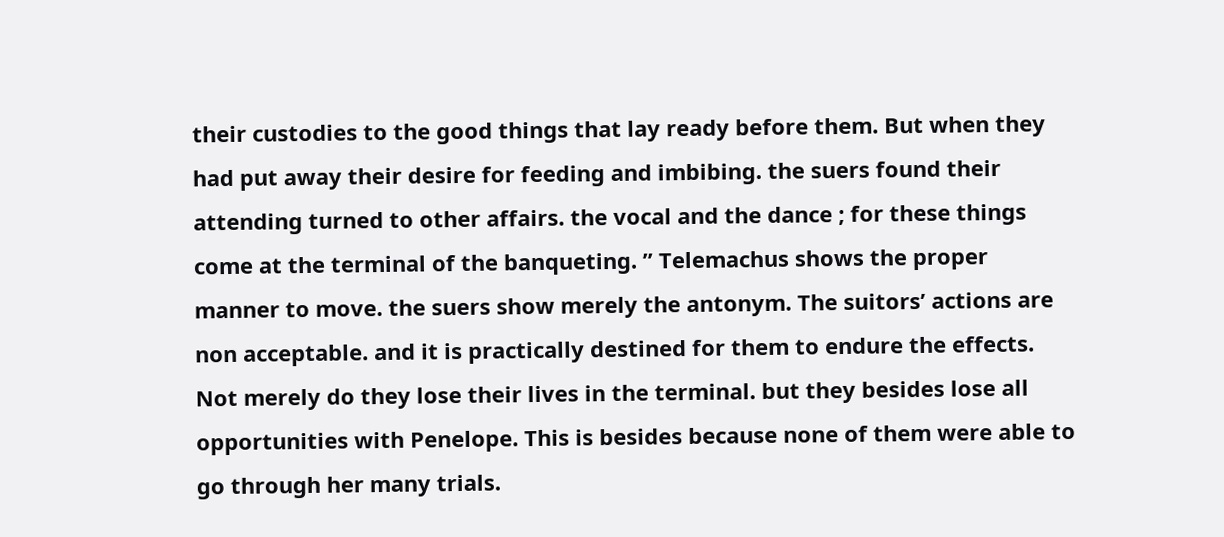their custodies to the good things that lay ready before them. But when they had put away their desire for feeding and imbibing. the suers found their attending turned to other affairs. the vocal and the dance ; for these things come at the terminal of the banqueting. ” Telemachus shows the proper manner to move. the suers show merely the antonym. The suitors’ actions are non acceptable. and it is practically destined for them to endure the effects. Not merely do they lose their lives in the terminal. but they besides lose all opportunities with Penelope. This is besides because none of them were able to go through her many trials.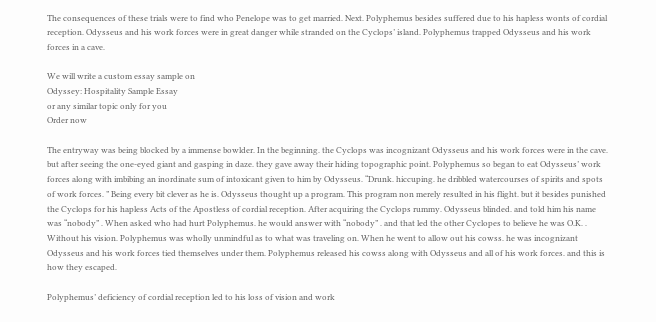The consequences of these trials were to find who Penelope was to get married. Next. Polyphemus besides suffered due to his hapless wonts of cordial reception. Odysseus and his work forces were in great danger while stranded on the Cyclops’ island. Polyphemus trapped Odysseus and his work forces in a cave.

We will write a custom essay sample on
Odyssey: Hospitality Sample Essay
or any similar topic only for you
Order now

The entryway was being blocked by a immense bowlder. In the beginning. the Cyclops was incognizant Odysseus and his work forces were in the cave. but after seeing the one-eyed giant and gasping in daze. they gave away their hiding topographic point. Polyphemus so began to eat Odysseus’ work forces along with imbibing an inordinate sum of intoxicant given to him by Odysseus. “Drunk. hiccuping. he dribbled watercourses of spirits and spots of work forces. ” Being every bit clever as he is. Odysseus thought up a program. This program non merely resulted in his flight. but it besides punished the Cyclops for his hapless Acts of the Apostless of cordial reception. After acquiring the Cyclops rummy. Odysseus blinded. and told him his name was “nobody” . When asked who had hurt Polyphemus. he would answer with “nobody” . and that led the other Cyclopes to believe he was O.K. . Without his vision. Polyphemus was wholly unmindful as to what was traveling on. When he went to allow out his cowss. he was incognizant Odysseus and his work forces tied themselves under them. Polyphemus released his cowss along with Odysseus and all of his work forces. and this is how they escaped.

Polyphemus’ deficiency of cordial reception led to his loss of vision and work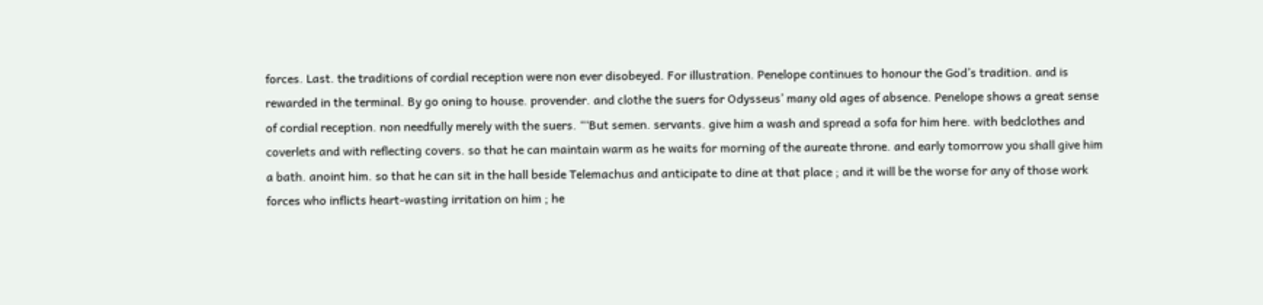forces. Last. the traditions of cordial reception were non ever disobeyed. For illustration. Penelope continues to honour the God’s tradition. and is rewarded in the terminal. By go oning to house. provender. and clothe the suers for Odysseus’ many old ages of absence. Penelope shows a great sense of cordial reception. non needfully merely with the suers. “‘But semen. servants. give him a wash and spread a sofa for him here. with bedclothes and coverlets and with reflecting covers. so that he can maintain warm as he waits for morning of the aureate throne. and early tomorrow you shall give him a bath. anoint him. so that he can sit in the hall beside Telemachus and anticipate to dine at that place ; and it will be the worse for any of those work forces who inflicts heart-wasting irritation on him ; he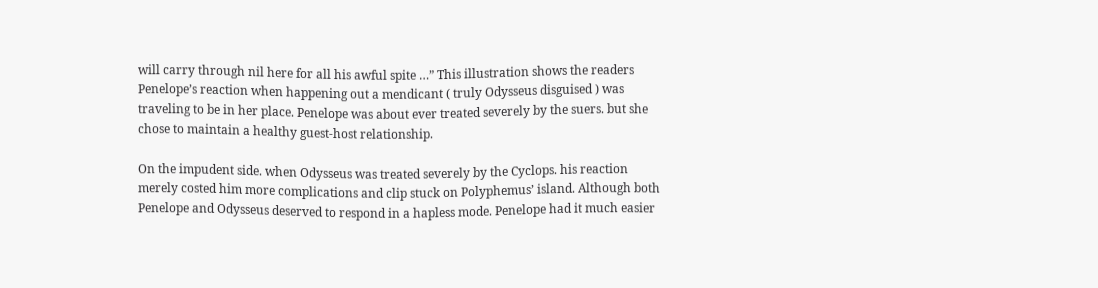will carry through nil here for all his awful spite …” This illustration shows the readers Penelope’s reaction when happening out a mendicant ( truly Odysseus disguised ) was traveling to be in her place. Penelope was about ever treated severely by the suers. but she chose to maintain a healthy guest-host relationship.

On the impudent side. when Odysseus was treated severely by the Cyclops. his reaction merely costed him more complications and clip stuck on Polyphemus’ island. Although both Penelope and Odysseus deserved to respond in a hapless mode. Penelope had it much easier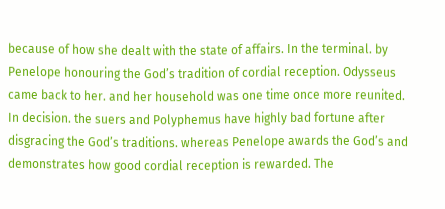because of how she dealt with the state of affairs. In the terminal. by Penelope honouring the God’s tradition of cordial reception. Odysseus came back to her. and her household was one time once more reunited. In decision. the suers and Polyphemus have highly bad fortune after disgracing the God’s traditions. whereas Penelope awards the God’s and demonstrates how good cordial reception is rewarded. The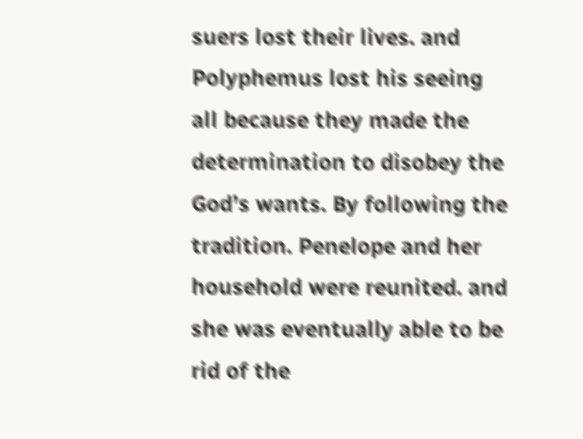suers lost their lives. and Polyphemus lost his seeing all because they made the determination to disobey the God’s wants. By following the tradition. Penelope and her household were reunited. and she was eventually able to be rid of the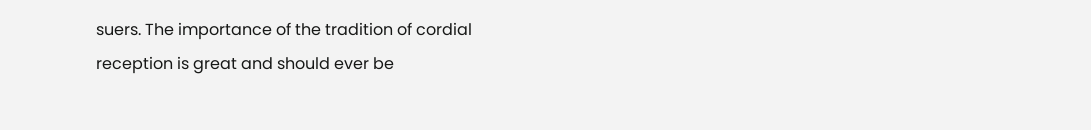suers. The importance of the tradition of cordial reception is great and should ever be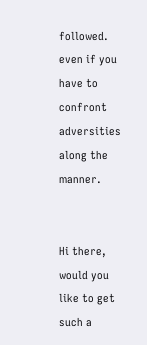followed. even if you have to confront adversities along the manner.


Hi there, would you like to get such a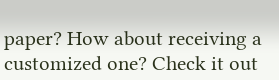paper? How about receiving a customized one? Check it out